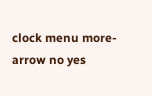clock menu more-arrow no yes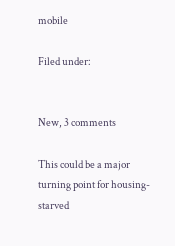mobile

Filed under:


New, 3 comments

This could be a major turning point for housing-starved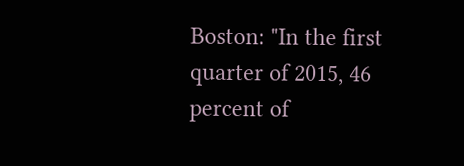Boston: "In the first quarter of 2015, 46 percent of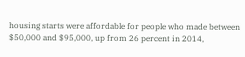housing starts were affordable for people who made between $50,000 and $95,000, up from 26 percent in 2014,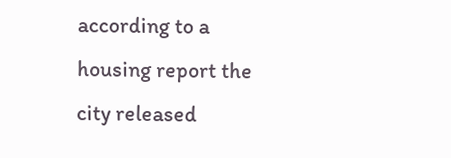according to a housing report the city released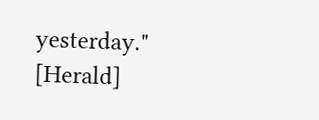yesterday." [Herald]